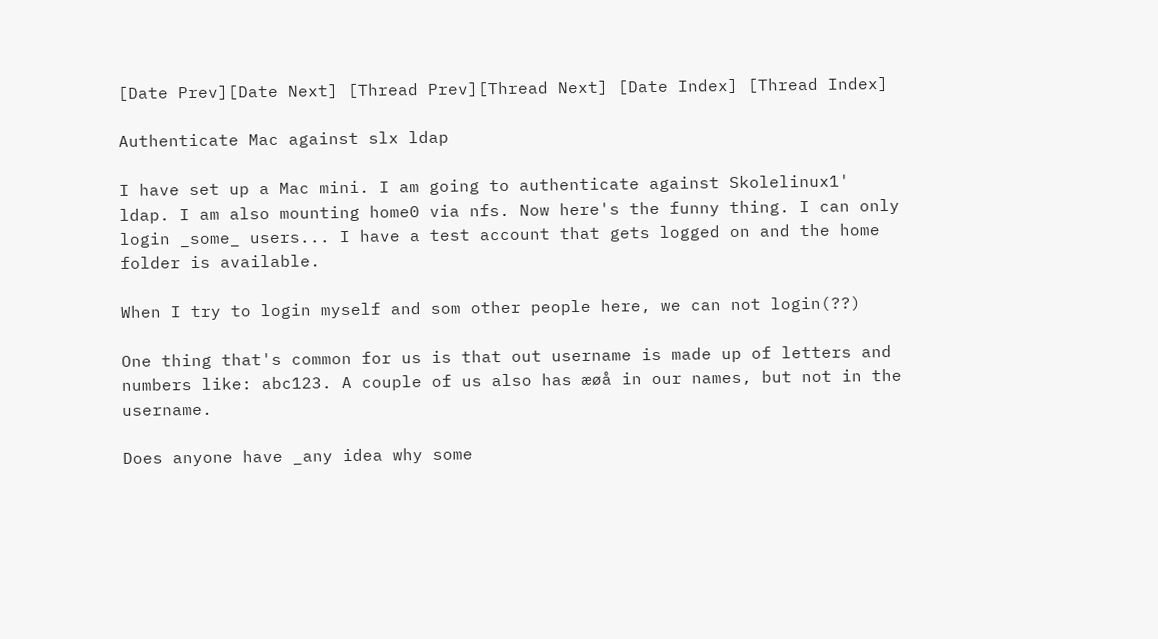[Date Prev][Date Next] [Thread Prev][Thread Next] [Date Index] [Thread Index]

Authenticate Mac against slx ldap

I have set up a Mac mini. I am going to authenticate against Skolelinux1' ldap. I am also mounting home0 via nfs. Now here's the funny thing. I can only login _some_ users... I have a test account that gets logged on and the home folder is available.

When I try to login myself and som other people here, we can not login(??)

One thing that's common for us is that out username is made up of letters and numbers like: abc123. A couple of us also has æøå in our names, but not in the username.

Does anyone have _any idea why some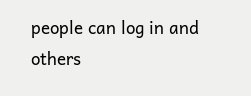people can log in and others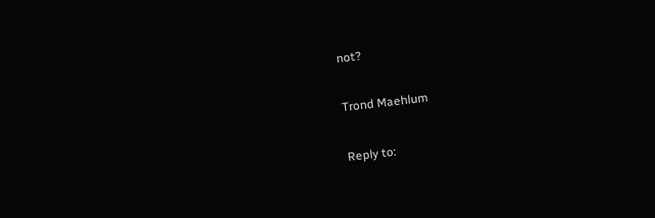not?

Trond Maehlum

Reply to: